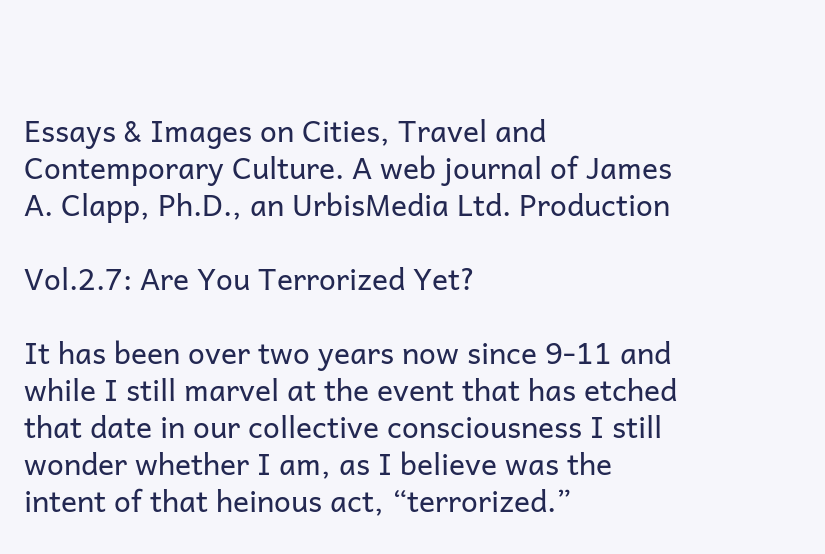Essays & Images on Cities, Travel and Contemporary Culture. A web journal of James A. Clapp, Ph.D., an UrbisMedia Ltd. Production

Vol.2.7: Are You Terrorized Yet?

It has been over two years now since 9-11 and while I still marvel at the event that has etched that date in our collective consciousness I still wonder whether I am, as I believe was the intent of that heinous act, “terrorized.”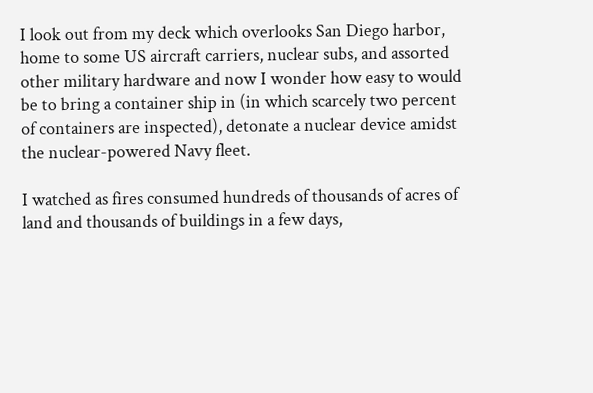I look out from my deck which overlooks San Diego harbor, home to some US aircraft carriers, nuclear subs, and assorted other military hardware and now I wonder how easy to would be to bring a container ship in (in which scarcely two percent of containers are inspected), detonate a nuclear device amidst the nuclear-powered Navy fleet.

I watched as fires consumed hundreds of thousands of acres of land and thousands of buildings in a few days,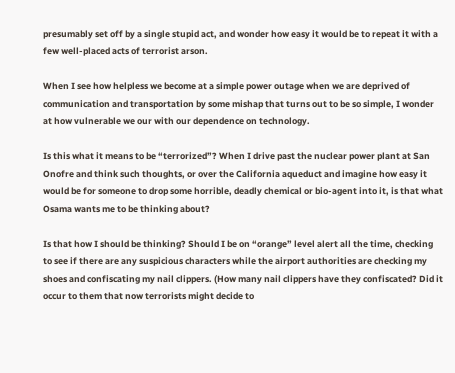presumably set off by a single stupid act, and wonder how easy it would be to repeat it with a few well-placed acts of terrorist arson.

When I see how helpless we become at a simple power outage when we are deprived of communication and transportation by some mishap that turns out to be so simple, I wonder at how vulnerable we our with our dependence on technology.

Is this what it means to be “terrorized”? When I drive past the nuclear power plant at San Onofre and think such thoughts, or over the California aqueduct and imagine how easy it would be for someone to drop some horrible, deadly chemical or bio-agent into it, is that what Osama wants me to be thinking about?

Is that how I should be thinking? Should I be on “orange” level alert all the time, checking to see if there are any suspicious characters while the airport authorities are checking my shoes and confiscating my nail clippers. (How many nail clippers have they confiscated? Did it occur to them that now terrorists might decide to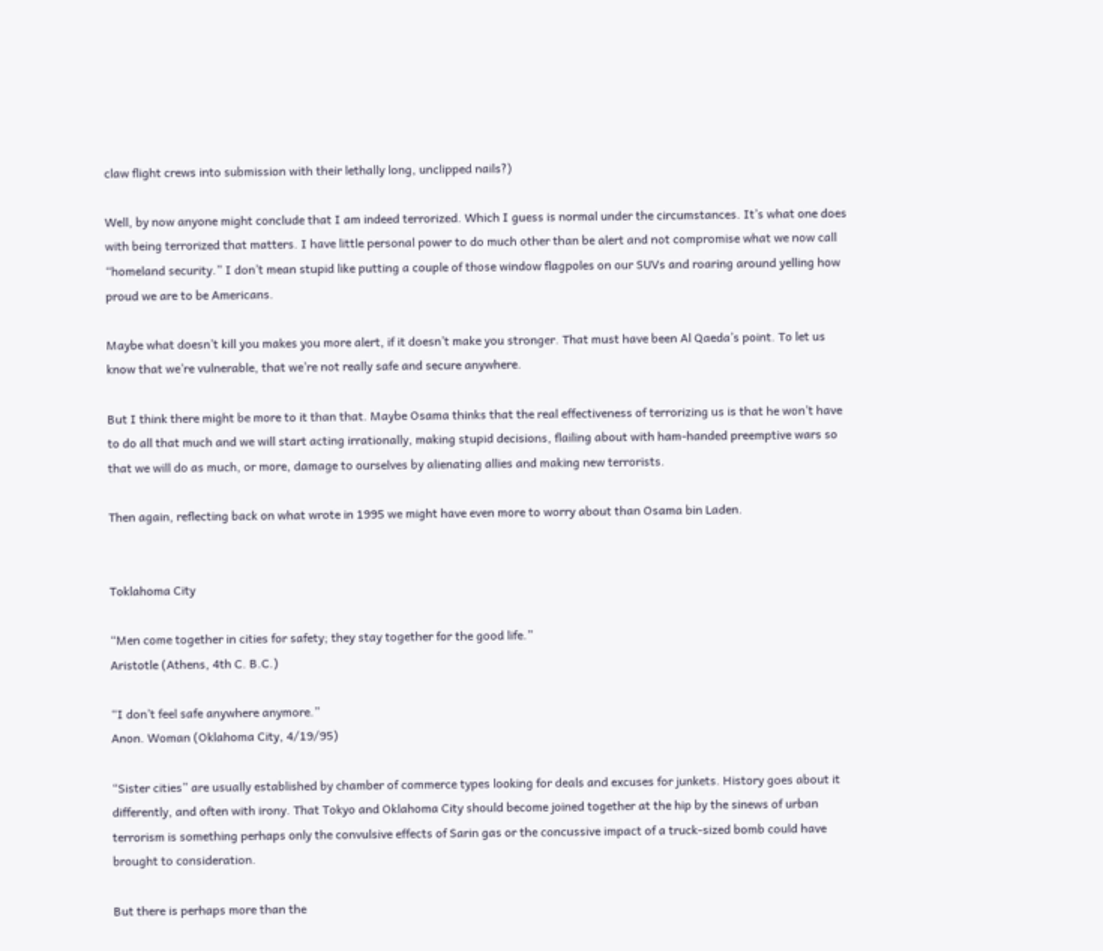claw flight crews into submission with their lethally long, unclipped nails?)

Well, by now anyone might conclude that I am indeed terrorized. Which I guess is normal under the circumstances. It’s what one does with being terrorized that matters. I have little personal power to do much other than be alert and not compromise what we now call “homeland security.” I don’t mean stupid like putting a couple of those window flagpoles on our SUVs and roaring around yelling how proud we are to be Americans.

Maybe what doesn’t kill you makes you more alert, if it doesn’t make you stronger. That must have been Al Qaeda’s point. To let us know that we’re vulnerable, that we’re not really safe and secure anywhere.

But I think there might be more to it than that. Maybe Osama thinks that the real effectiveness of terrorizing us is that he won’t have to do all that much and we will start acting irrationally, making stupid decisions, flailing about with ham-handed preemptive wars so that we will do as much, or more, damage to ourselves by alienating allies and making new terrorists.

Then again, reflecting back on what wrote in 1995 we might have even more to worry about than Osama bin Laden.


Toklahoma City

“Men come together in cities for safety; they stay together for the good life.”
Aristotle (Athens, 4th C. B.C.)

“I don’t feel safe anywhere anymore.”
Anon. Woman (Oklahoma City, 4/19/95)

“Sister cities” are usually established by chamber of commerce types looking for deals and excuses for junkets. History goes about it differently, and often with irony. That Tokyo and Oklahoma City should become joined together at the hip by the sinews of urban terrorism is something perhaps only the convulsive effects of Sarin gas or the concussive impact of a truck-sized bomb could have brought to consideration.

But there is perhaps more than the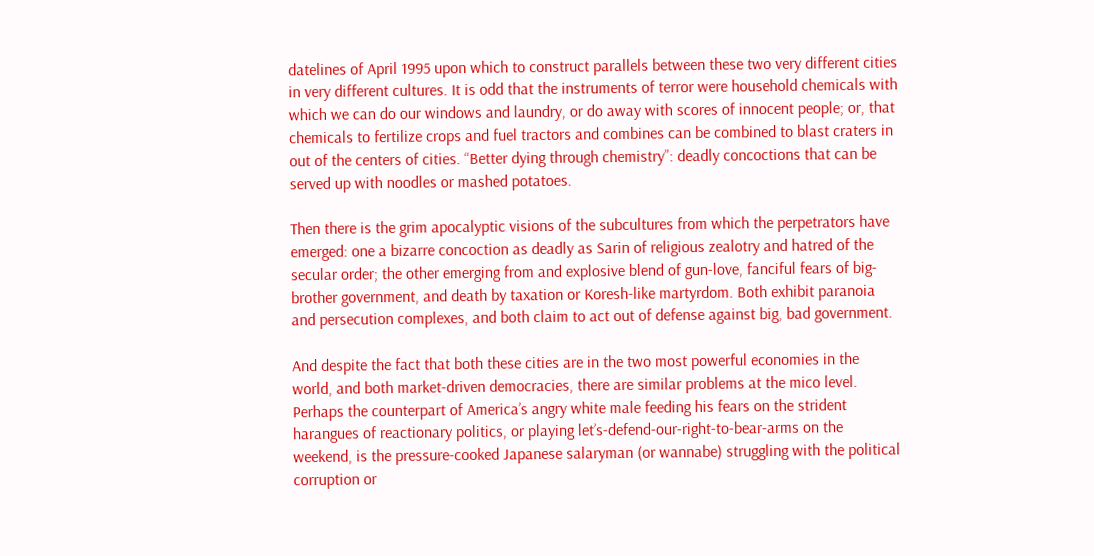datelines of April 1995 upon which to construct parallels between these two very different cities in very different cultures. It is odd that the instruments of terror were household chemicals with which we can do our windows and laundry, or do away with scores of innocent people; or, that chemicals to fertilize crops and fuel tractors and combines can be combined to blast craters in out of the centers of cities. “Better dying through chemistry”: deadly concoctions that can be served up with noodles or mashed potatoes.

Then there is the grim apocalyptic visions of the subcultures from which the perpetrators have emerged: one a bizarre concoction as deadly as Sarin of religious zealotry and hatred of the secular order; the other emerging from and explosive blend of gun-love, fanciful fears of big-brother government, and death by taxation or Koresh-like martyrdom. Both exhibit paranoia and persecution complexes, and both claim to act out of defense against big, bad government.

And despite the fact that both these cities are in the two most powerful economies in the world, and both market-driven democracies, there are similar problems at the mico level. Perhaps the counterpart of America’s angry white male feeding his fears on the strident harangues of reactionary politics, or playing let’s-defend-our-right-to-bear-arms on the weekend, is the pressure-cooked Japanese salaryman (or wannabe) struggling with the political corruption or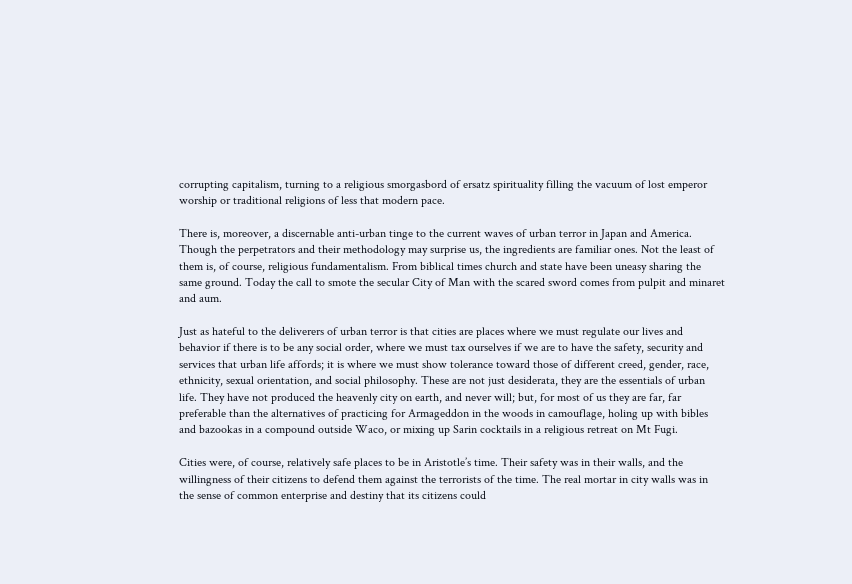corrupting capitalism, turning to a religious smorgasbord of ersatz spirituality filling the vacuum of lost emperor worship or traditional religions of less that modern pace.

There is, moreover, a discernable anti-urban tinge to the current waves of urban terror in Japan and America. Though the perpetrators and their methodology may surprise us, the ingredients are familiar ones. Not the least of them is, of course, religious fundamentalism. From biblical times church and state have been uneasy sharing the same ground. Today the call to smote the secular City of Man with the scared sword comes from pulpit and minaret and aum.

Just as hateful to the deliverers of urban terror is that cities are places where we must regulate our lives and behavior if there is to be any social order, where we must tax ourselves if we are to have the safety, security and services that urban life affords; it is where we must show tolerance toward those of different creed, gender, race, ethnicity, sexual orientation, and social philosophy. These are not just desiderata, they are the essentials of urban life. They have not produced the heavenly city on earth, and never will; but, for most of us they are far, far preferable than the alternatives of practicing for Armageddon in the woods in camouflage, holing up with bibles and bazookas in a compound outside Waco, or mixing up Sarin cocktails in a religious retreat on Mt Fugi.

Cities were, of course, relatively safe places to be in Aristotle’s time. Their safety was in their walls, and the willingness of their citizens to defend them against the terrorists of the time. The real mortar in city walls was in the sense of common enterprise and destiny that its citizens could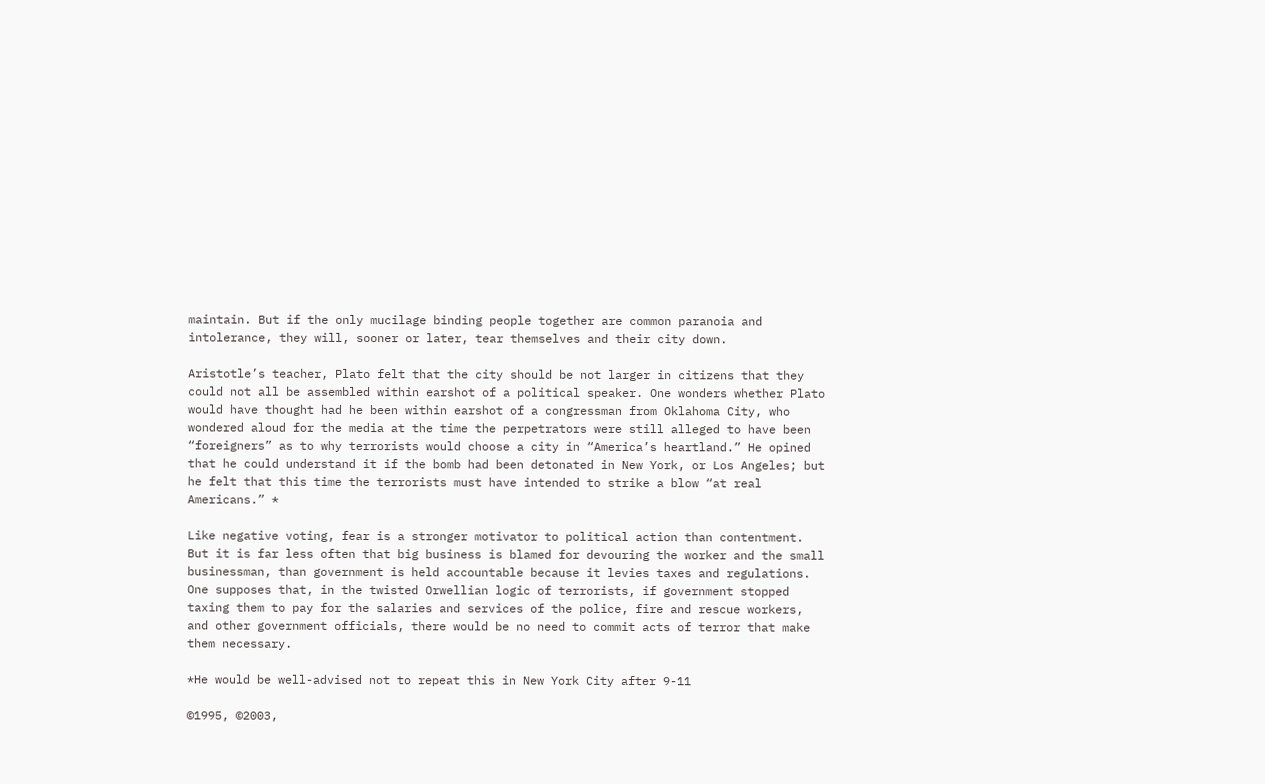maintain. But if the only mucilage binding people together are common paranoia and intolerance, they will, sooner or later, tear themselves and their city down.

Aristotle’s teacher, Plato felt that the city should be not larger in citizens that they could not all be assembled within earshot of a political speaker. One wonders whether Plato would have thought had he been within earshot of a congressman from Oklahoma City, who wondered aloud for the media at the time the perpetrators were still alleged to have been “foreigners” as to why terrorists would choose a city in “America’s heartland.” He opined that he could understand it if the bomb had been detonated in New York, or Los Angeles; but he felt that this time the terrorists must have intended to strike a blow “at real Americans.” *

Like negative voting, fear is a stronger motivator to political action than contentment. But it is far less often that big business is blamed for devouring the worker and the small businessman, than government is held accountable because it levies taxes and regulations. One supposes that, in the twisted Orwellian logic of terrorists, if government stopped taxing them to pay for the salaries and services of the police, fire and rescue workers, and other government officials, there would be no need to commit acts of terror that make them necessary.

*He would be well-advised not to repeat this in New York City after 9-11

©1995, ©2003,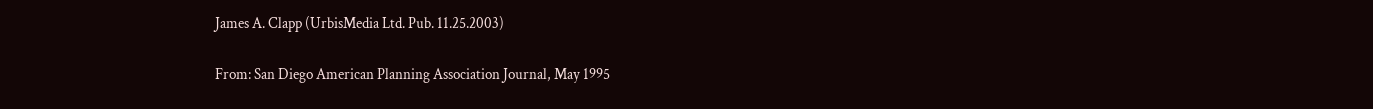James A. Clapp (UrbisMedia Ltd. Pub. 11.25.2003)

From: San Diego American Planning Association Journal, May 1995